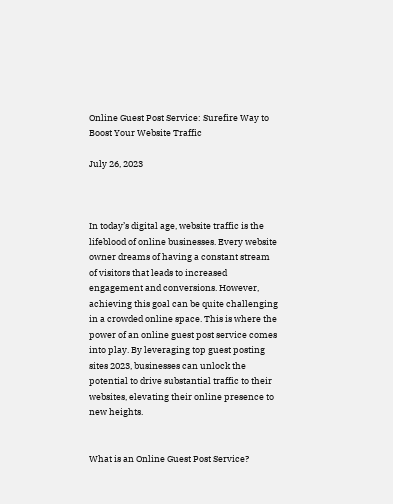Online Guest Post Service: Surefire Way to Boost Your Website Traffic

July 26, 2023



In today’s digital age, website traffic is the lifeblood of online businesses. Every website owner dreams of having a constant stream of visitors that leads to increased engagement and conversions. However, achieving this goal can be quite challenging in a crowded online space. This is where the power of an online guest post service comes into play. By leveraging top guest posting sites 2023, businesses can unlock the potential to drive substantial traffic to their websites, elevating their online presence to new heights.


What is an Online Guest Post Service?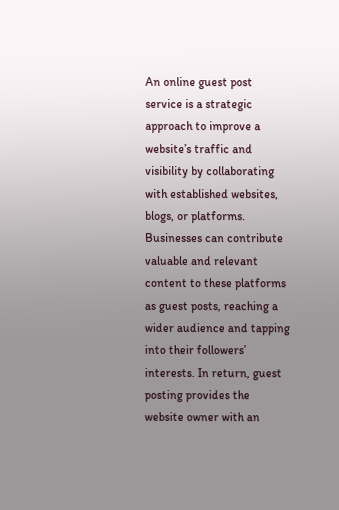An online guest post service is a strategic approach to improve a website’s traffic and visibility by collaborating with established websites, blogs, or platforms. Businesses can contribute valuable and relevant content to these platforms as guest posts, reaching a wider audience and tapping into their followers’ interests. In return, guest posting provides the website owner with an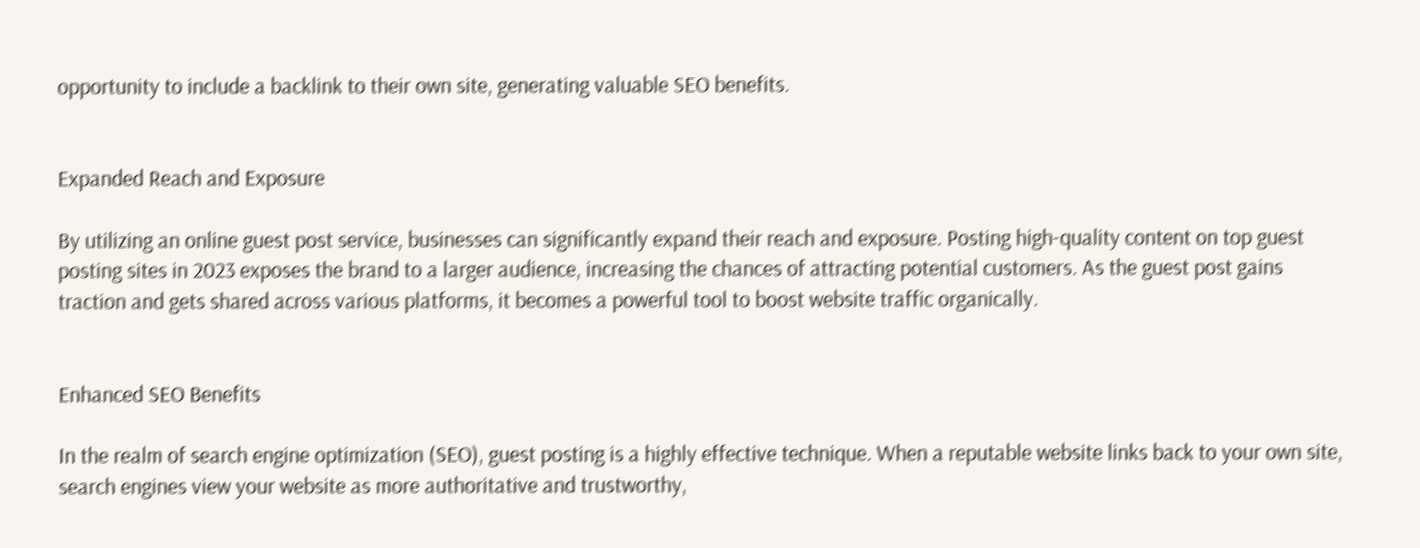opportunity to include a backlink to their own site, generating valuable SEO benefits.


Expanded Reach and Exposure

By utilizing an online guest post service, businesses can significantly expand their reach and exposure. Posting high-quality content on top guest posting sites in 2023 exposes the brand to a larger audience, increasing the chances of attracting potential customers. As the guest post gains traction and gets shared across various platforms, it becomes a powerful tool to boost website traffic organically.


Enhanced SEO Benefits

In the realm of search engine optimization (SEO), guest posting is a highly effective technique. When a reputable website links back to your own site, search engines view your website as more authoritative and trustworthy,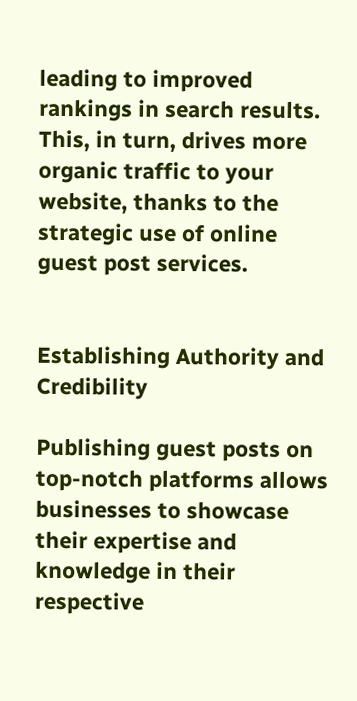leading to improved rankings in search results. This, in turn, drives more organic traffic to your website, thanks to the strategic use of online guest post services.


Establishing Authority and Credibility

Publishing guest posts on top-notch platforms allows businesses to showcase their expertise and knowledge in their respective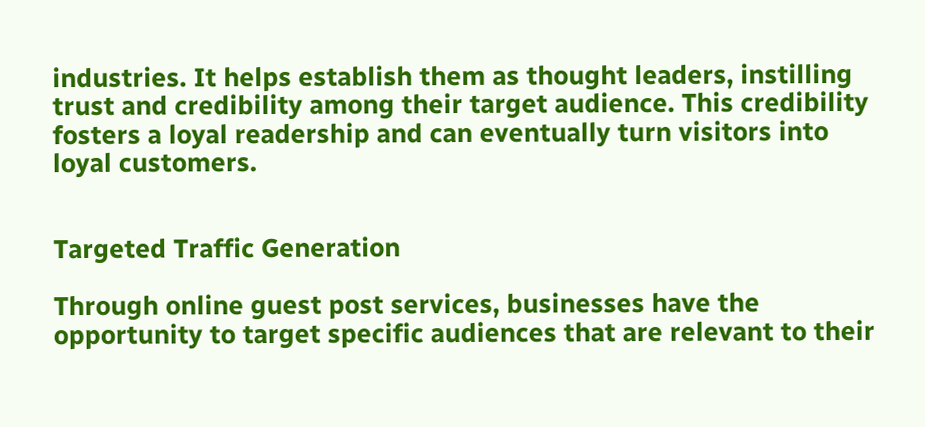industries. It helps establish them as thought leaders, instilling trust and credibility among their target audience. This credibility fosters a loyal readership and can eventually turn visitors into loyal customers.


Targeted Traffic Generation

Through online guest post services, businesses have the opportunity to target specific audiences that are relevant to their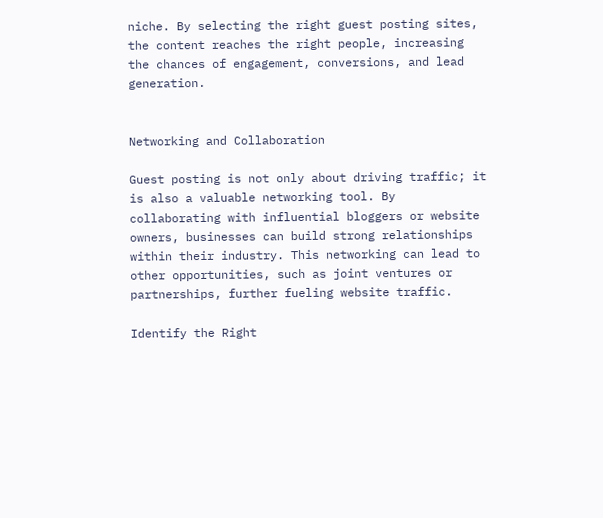niche. By selecting the right guest posting sites, the content reaches the right people, increasing the chances of engagement, conversions, and lead generation.


Networking and Collaboration

Guest posting is not only about driving traffic; it is also a valuable networking tool. By collaborating with influential bloggers or website owners, businesses can build strong relationships within their industry. This networking can lead to other opportunities, such as joint ventures or partnerships, further fueling website traffic.

Identify the Right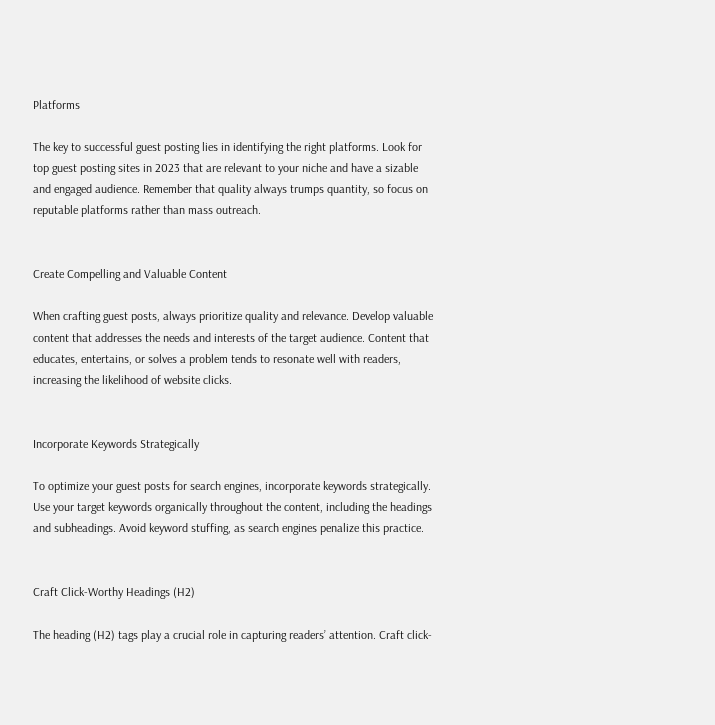Platforms

The key to successful guest posting lies in identifying the right platforms. Look for top guest posting sites in 2023 that are relevant to your niche and have a sizable and engaged audience. Remember that quality always trumps quantity, so focus on reputable platforms rather than mass outreach.


Create Compelling and Valuable Content

When crafting guest posts, always prioritize quality and relevance. Develop valuable content that addresses the needs and interests of the target audience. Content that educates, entertains, or solves a problem tends to resonate well with readers, increasing the likelihood of website clicks.


Incorporate Keywords Strategically

To optimize your guest posts for search engines, incorporate keywords strategically. Use your target keywords organically throughout the content, including the headings and subheadings. Avoid keyword stuffing, as search engines penalize this practice.


Craft Click-Worthy Headings (H2)

The heading (H2) tags play a crucial role in capturing readers’ attention. Craft click-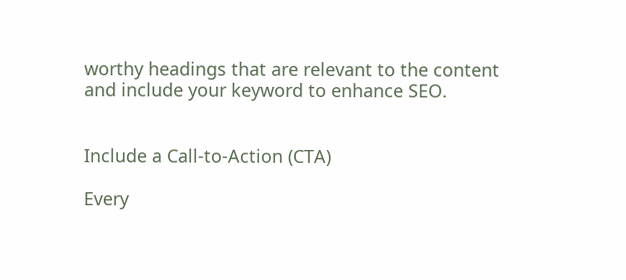worthy headings that are relevant to the content and include your keyword to enhance SEO.


Include a Call-to-Action (CTA)

Every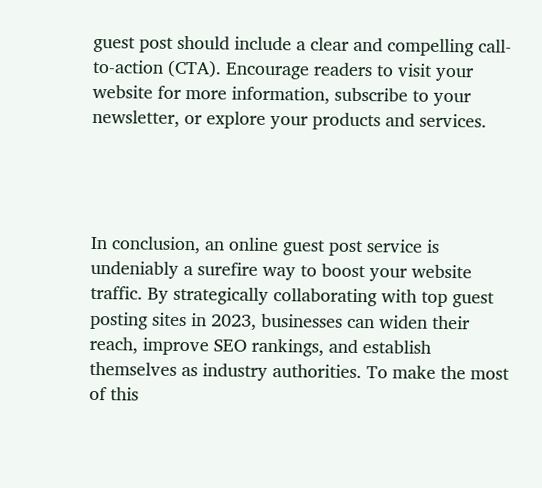guest post should include a clear and compelling call-to-action (CTA). Encourage readers to visit your website for more information, subscribe to your newsletter, or explore your products and services.




In conclusion, an online guest post service is undeniably a surefire way to boost your website traffic. By strategically collaborating with top guest posting sites in 2023, businesses can widen their reach, improve SEO rankings, and establish themselves as industry authorities. To make the most of this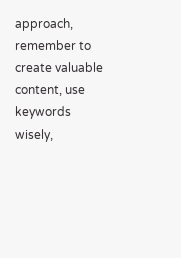approach, remember to create valuable content, use keywords wisely,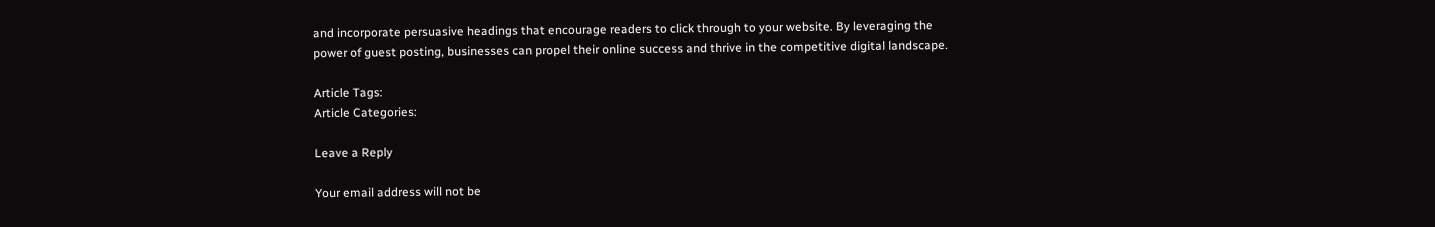and incorporate persuasive headings that encourage readers to click through to your website. By leveraging the power of guest posting, businesses can propel their online success and thrive in the competitive digital landscape.

Article Tags:
Article Categories:

Leave a Reply

Your email address will not be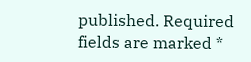published. Required fields are marked *